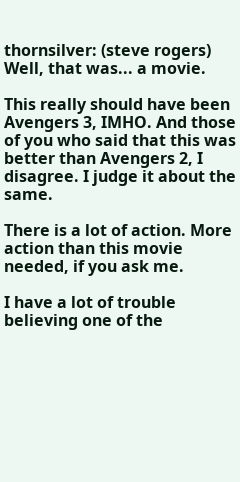thornsilver: (steve rogers)
Well, that was... a movie.

This really should have been Avengers 3, IMHO. And those of you who said that this was better than Avengers 2, I disagree. I judge it about the same.

There is a lot of action. More action than this movie needed, if you ask me.

I have a lot of trouble believing one of the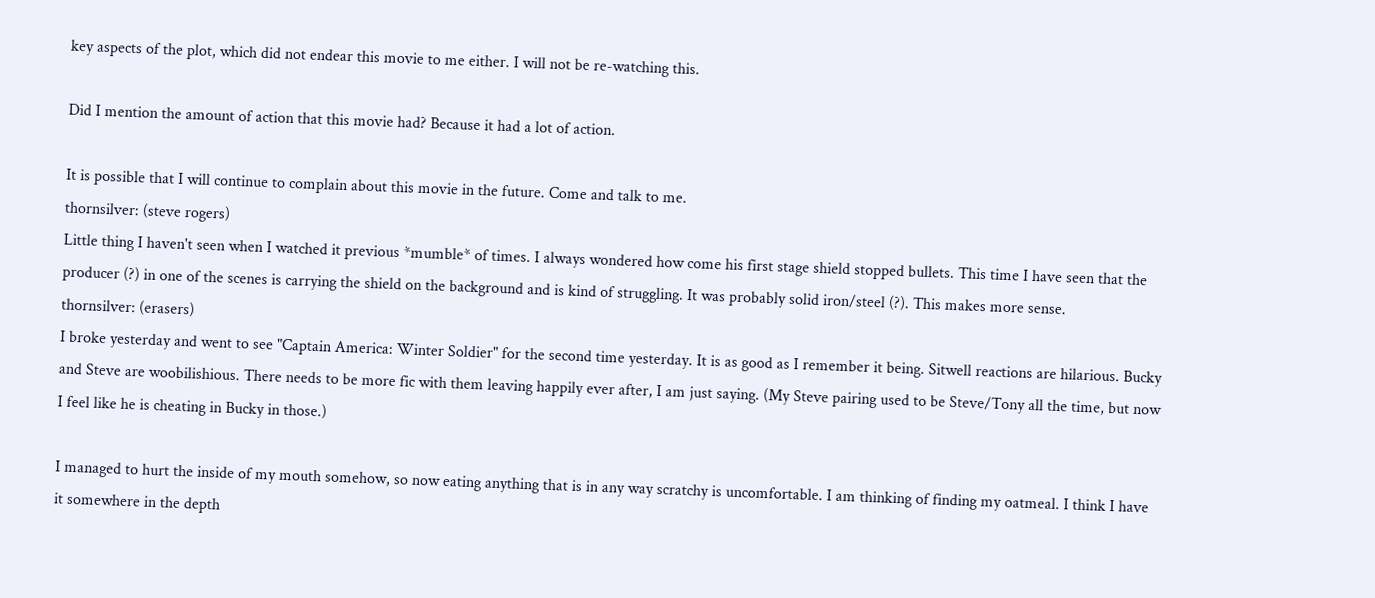key aspects of the plot, which did not endear this movie to me either. I will not be re-watching this.

Did I mention the amount of action that this movie had? Because it had a lot of action.

It is possible that I will continue to complain about this movie in the future. Come and talk to me.
thornsilver: (steve rogers)
Little thing I haven't seen when I watched it previous *mumble* of times. I always wondered how come his first stage shield stopped bullets. This time I have seen that the producer (?) in one of the scenes is carrying the shield on the background and is kind of struggling. It was probably solid iron/steel (?). This makes more sense.
thornsilver: (erasers)
I broke yesterday and went to see "Captain America: Winter Soldier" for the second time yesterday. It is as good as I remember it being. Sitwell reactions are hilarious. Bucky and Steve are woobilishious. There needs to be more fic with them leaving happily ever after, I am just saying. (My Steve pairing used to be Steve/Tony all the time, but now I feel like he is cheating in Bucky in those.)

I managed to hurt the inside of my mouth somehow, so now eating anything that is in any way scratchy is uncomfortable. I am thinking of finding my oatmeal. I think I have it somewhere in the depth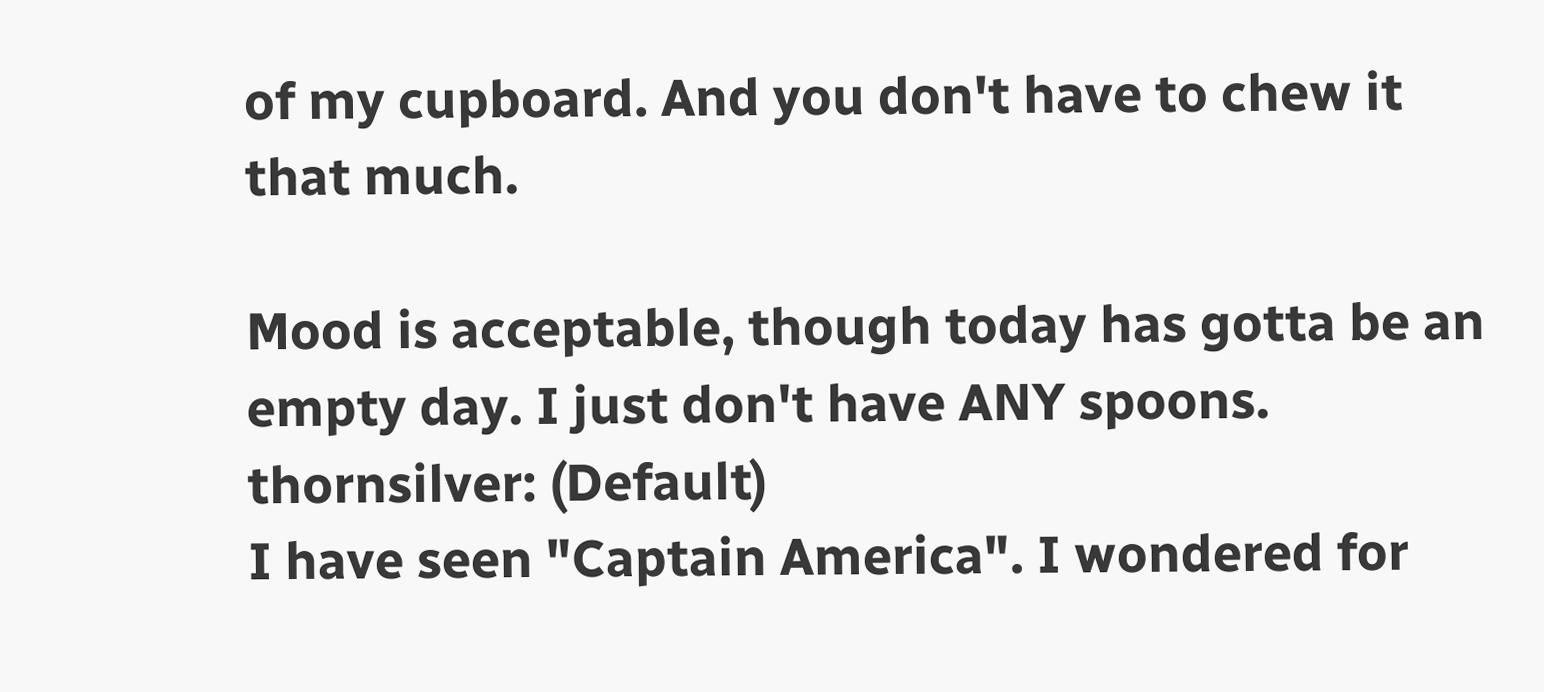of my cupboard. And you don't have to chew it that much.

Mood is acceptable, though today has gotta be an empty day. I just don't have ANY spoons.
thornsilver: (Default)
I have seen "Captain America". I wondered for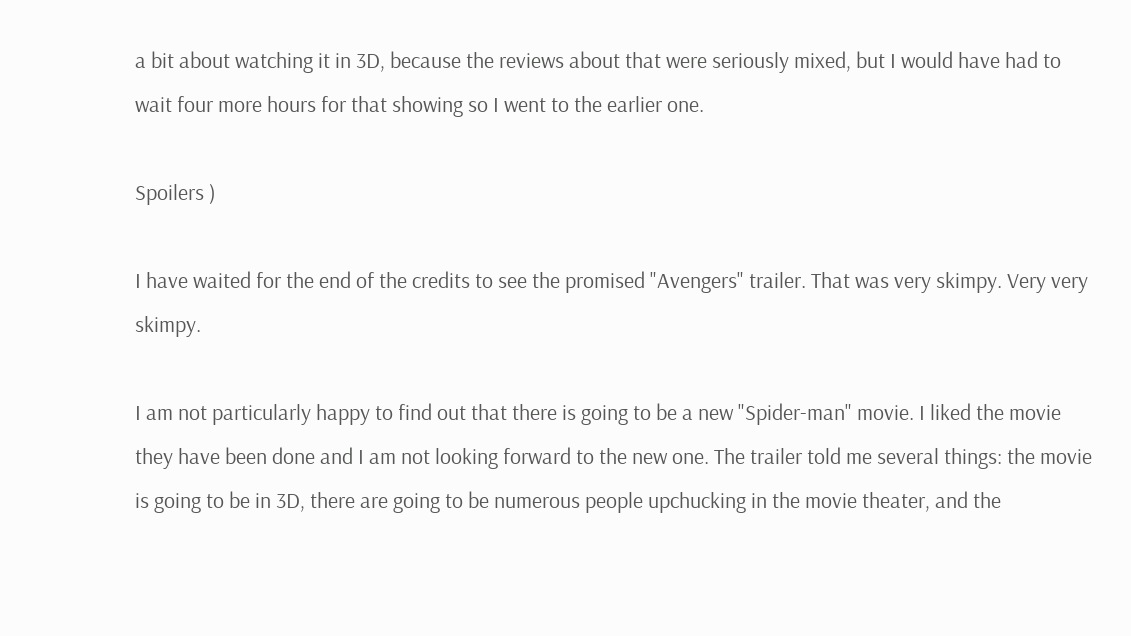a bit about watching it in 3D, because the reviews about that were seriously mixed, but I would have had to wait four more hours for that showing so I went to the earlier one.

Spoilers )

I have waited for the end of the credits to see the promised "Avengers" trailer. That was very skimpy. Very very skimpy.

I am not particularly happy to find out that there is going to be a new "Spider-man" movie. I liked the movie they have been done and I am not looking forward to the new one. The trailer told me several things: the movie is going to be in 3D, there are going to be numerous people upchucking in the movie theater, and the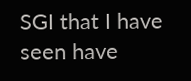SGI that I have seen have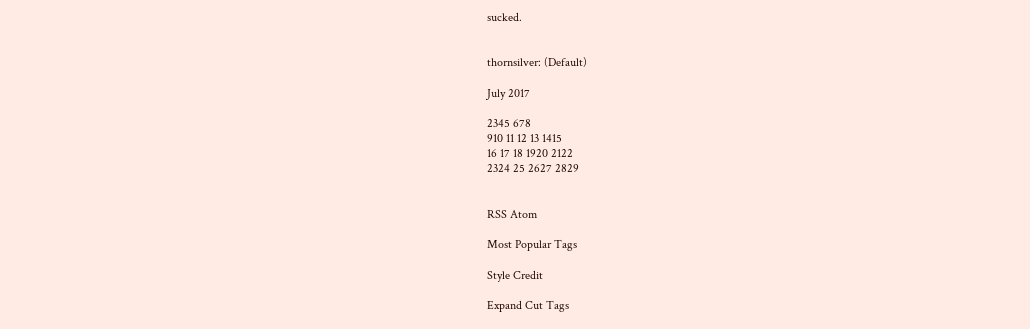sucked.


thornsilver: (Default)

July 2017

2345 678
910 11 12 13 1415
16 17 18 1920 2122
2324 25 2627 2829


RSS Atom

Most Popular Tags

Style Credit

Expand Cut Tags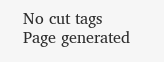No cut tags
Page generated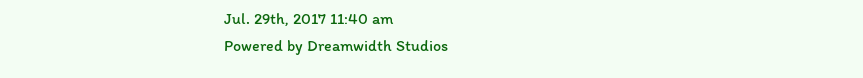Jul. 29th, 2017 11:40 am
Powered by Dreamwidth Studios